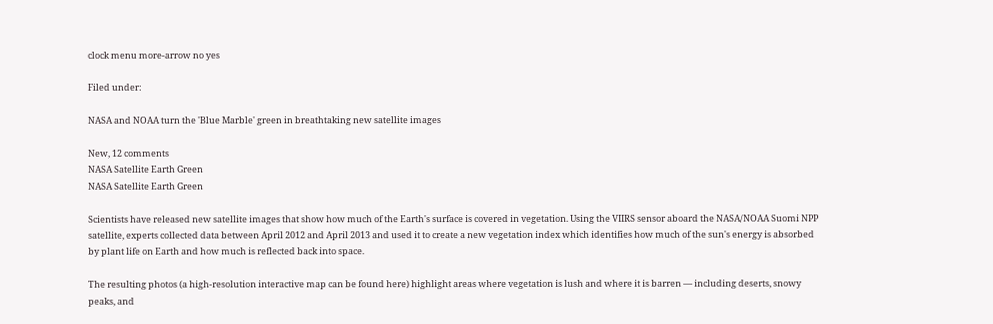clock menu more-arrow no yes

Filed under:

NASA and NOAA turn the 'Blue Marble' green in breathtaking new satellite images

New, 12 comments
NASA Satellite Earth Green
NASA Satellite Earth Green

Scientists have released new satellite images that show how much of the Earth's surface is covered in vegetation. Using the VIIRS sensor aboard the NASA/NOAA Suomi NPP satellite, experts collected data between April 2012 and April 2013 and used it to create a new vegetation index which identifies how much of the sun's energy is absorbed by plant life on Earth and how much is reflected back into space.

The resulting photos (a high-resolution interactive map can be found here) highlight areas where vegetation is lush and where it is barren — including deserts, snowy peaks, and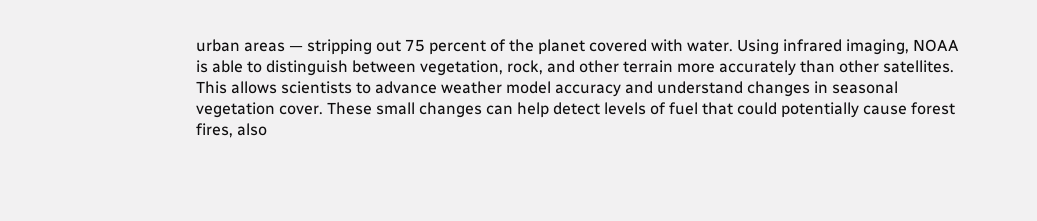urban areas — stripping out 75 percent of the planet covered with water. Using infrared imaging, NOAA is able to distinguish between vegetation, rock, and other terrain more accurately than other satellites. This allows scientists to advance weather model accuracy and understand changes in seasonal vegetation cover. These small changes can help detect levels of fuel that could potentially cause forest fires, also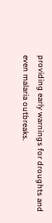providing early warnings for droughts and even malaria outbreaks.